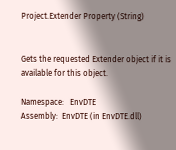Project.Extender Property (String)


Gets the requested Extender object if it is available for this object.

Namespace:   EnvDTE
Assembly:  EnvDTE (in EnvDTE.dll)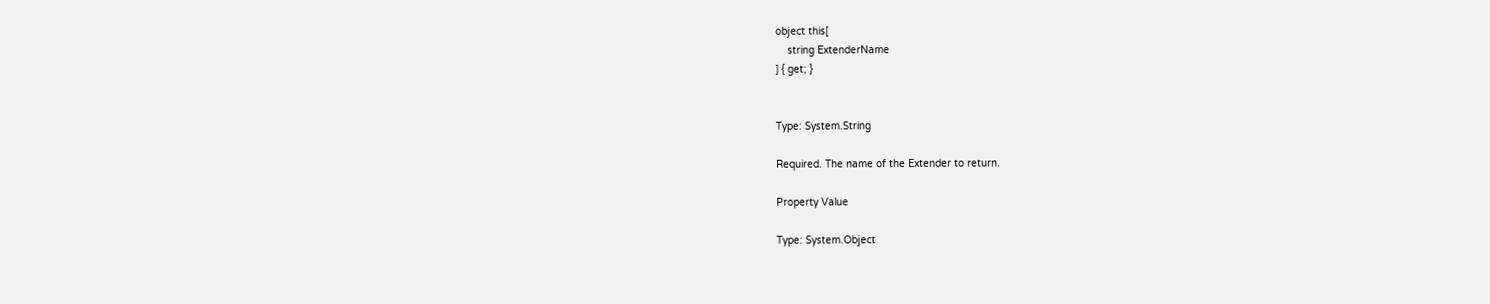object this[
    string ExtenderName
] { get; }


Type: System.String

Required. The name of the Extender to return.

Property Value

Type: System.Object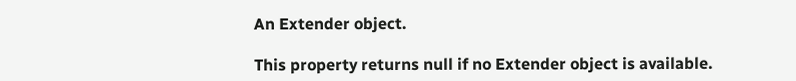An Extender object.

This property returns null if no Extender object is available.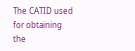The CATID used for obtaining the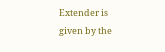Extender is given by the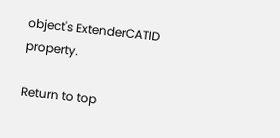object's ExtenderCATID property.

Return to top